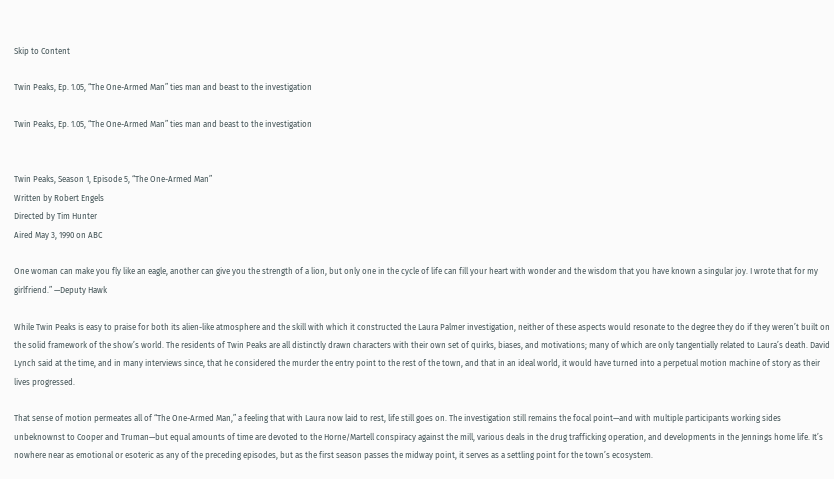Skip to Content

Twin Peaks, Ep. 1.05, “The One-Armed Man” ties man and beast to the investigation

Twin Peaks, Ep. 1.05, “The One-Armed Man” ties man and beast to the investigation


Twin Peaks, Season 1, Episode 5, “The One-Armed Man”
Written by Robert Engels
Directed by Tim Hunter
Aired May 3, 1990 on ABC

One woman can make you fly like an eagle, another can give you the strength of a lion, but only one in the cycle of life can fill your heart with wonder and the wisdom that you have known a singular joy. I wrote that for my girlfriend.” —Deputy Hawk

While Twin Peaks is easy to praise for both its alien-like atmosphere and the skill with which it constructed the Laura Palmer investigation, neither of these aspects would resonate to the degree they do if they weren’t built on the solid framework of the show’s world. The residents of Twin Peaks are all distinctly drawn characters with their own set of quirks, biases, and motivations; many of which are only tangentially related to Laura’s death. David Lynch said at the time, and in many interviews since, that he considered the murder the entry point to the rest of the town, and that in an ideal world, it would have turned into a perpetual motion machine of story as their lives progressed.

That sense of motion permeates all of “The One-Armed Man,” a feeling that with Laura now laid to rest, life still goes on. The investigation still remains the focal point—and with multiple participants working sides unbeknownst to Cooper and Truman—but equal amounts of time are devoted to the Horne/Martell conspiracy against the mill, various deals in the drug trafficking operation, and developments in the Jennings home life. It’s nowhere near as emotional or esoteric as any of the preceding episodes, but as the first season passes the midway point, it serves as a settling point for the town’s ecosystem.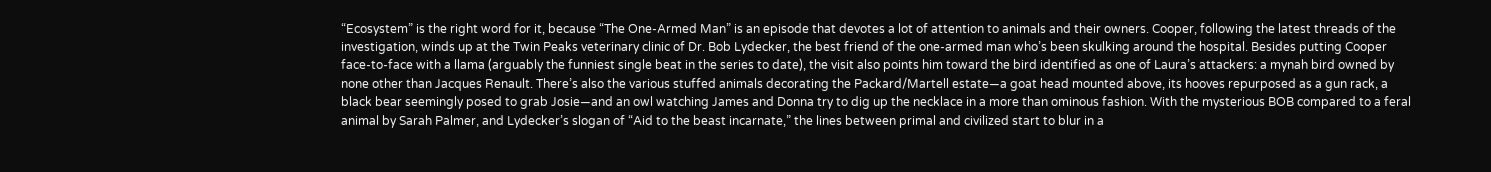“Ecosystem” is the right word for it, because “The One-Armed Man” is an episode that devotes a lot of attention to animals and their owners. Cooper, following the latest threads of the investigation, winds up at the Twin Peaks veterinary clinic of Dr. Bob Lydecker, the best friend of the one-armed man who’s been skulking around the hospital. Besides putting Cooper face-to-face with a llama (arguably the funniest single beat in the series to date), the visit also points him toward the bird identified as one of Laura’s attackers: a mynah bird owned by none other than Jacques Renault. There’s also the various stuffed animals decorating the Packard/Martell estate—a goat head mounted above, its hooves repurposed as a gun rack, a black bear seemingly posed to grab Josie—and an owl watching James and Donna try to dig up the necklace in a more than ominous fashion. With the mysterious BOB compared to a feral animal by Sarah Palmer, and Lydecker’s slogan of “Aid to the beast incarnate,” the lines between primal and civilized start to blur in a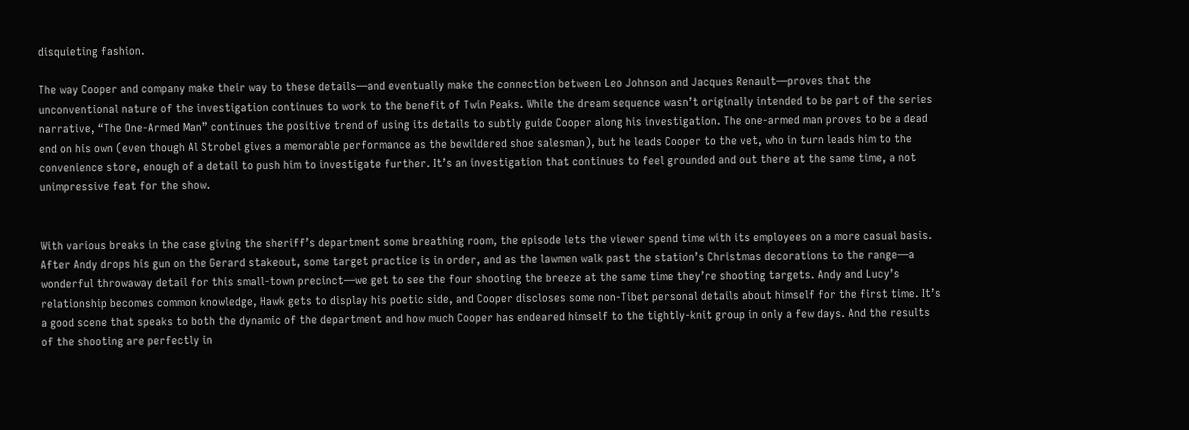disquieting fashion.

The way Cooper and company make their way to these details—and eventually make the connection between Leo Johnson and Jacques Renault—proves that the unconventional nature of the investigation continues to work to the benefit of Twin Peaks. While the dream sequence wasn’t originally intended to be part of the series narrative, “The One-Armed Man” continues the positive trend of using its details to subtly guide Cooper along his investigation. The one-armed man proves to be a dead end on his own (even though Al Strobel gives a memorable performance as the bewildered shoe salesman), but he leads Cooper to the vet, who in turn leads him to the convenience store, enough of a detail to push him to investigate further. It’s an investigation that continues to feel grounded and out there at the same time, a not unimpressive feat for the show.


With various breaks in the case giving the sheriff’s department some breathing room, the episode lets the viewer spend time with its employees on a more casual basis. After Andy drops his gun on the Gerard stakeout, some target practice is in order, and as the lawmen walk past the station’s Christmas decorations to the range—a wonderful throwaway detail for this small-town precinct—we get to see the four shooting the breeze at the same time they’re shooting targets. Andy and Lucy’s relationship becomes common knowledge, Hawk gets to display his poetic side, and Cooper discloses some non-Tibet personal details about himself for the first time. It’s a good scene that speaks to both the dynamic of the department and how much Cooper has endeared himself to the tightly-knit group in only a few days. And the results of the shooting are perfectly in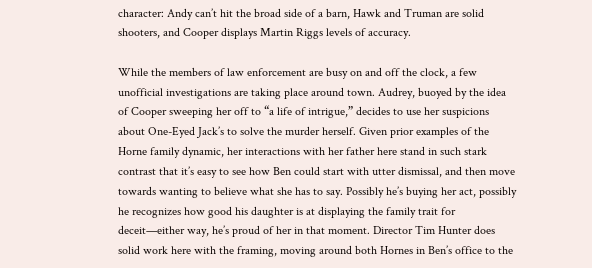character: Andy can’t hit the broad side of a barn, Hawk and Truman are solid shooters, and Cooper displays Martin Riggs levels of accuracy.

While the members of law enforcement are busy on and off the clock, a few unofficial investigations are taking place around town. Audrey, buoyed by the idea of Cooper sweeping her off to “a life of intrigue,” decides to use her suspicions about One-Eyed Jack’s to solve the murder herself. Given prior examples of the Horne family dynamic, her interactions with her father here stand in such stark contrast that it’s easy to see how Ben could start with utter dismissal, and then move towards wanting to believe what she has to say. Possibly he’s buying her act, possibly he recognizes how good his daughter is at displaying the family trait for deceit—either way, he’s proud of her in that moment. Director Tim Hunter does solid work here with the framing, moving around both Hornes in Ben’s office to the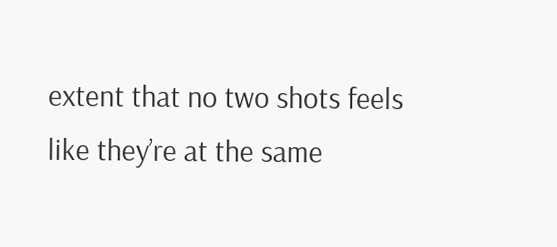extent that no two shots feels like they’re at the same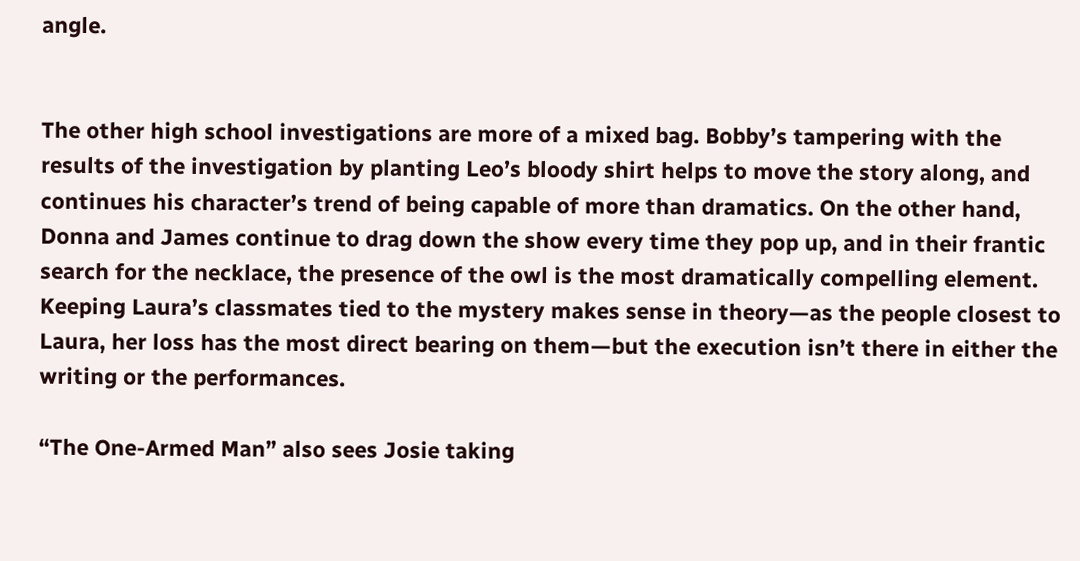angle.


The other high school investigations are more of a mixed bag. Bobby’s tampering with the results of the investigation by planting Leo’s bloody shirt helps to move the story along, and continues his character’s trend of being capable of more than dramatics. On the other hand, Donna and James continue to drag down the show every time they pop up, and in their frantic search for the necklace, the presence of the owl is the most dramatically compelling element. Keeping Laura’s classmates tied to the mystery makes sense in theory—as the people closest to Laura, her loss has the most direct bearing on them—but the execution isn’t there in either the writing or the performances.

“The One-Armed Man” also sees Josie taking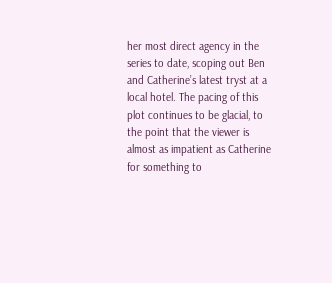her most direct agency in the series to date, scoping out Ben and Catherine’s latest tryst at a local hotel. The pacing of this plot continues to be glacial, to the point that the viewer is almost as impatient as Catherine for something to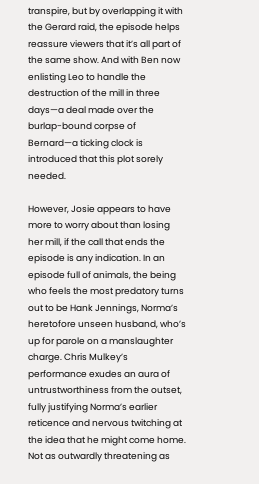transpire, but by overlapping it with the Gerard raid, the episode helps reassure viewers that it’s all part of the same show. And with Ben now enlisting Leo to handle the destruction of the mill in three days—a deal made over the burlap-bound corpse of Bernard—a ticking clock is introduced that this plot sorely needed.

However, Josie appears to have more to worry about than losing her mill, if the call that ends the episode is any indication. In an episode full of animals, the being who feels the most predatory turns out to be Hank Jennings, Norma’s heretofore unseen husband, who’s up for parole on a manslaughter charge. Chris Mulkey’s performance exudes an aura of untrustworthiness from the outset, fully justifying Norma’s earlier reticence and nervous twitching at the idea that he might come home. Not as outwardly threatening as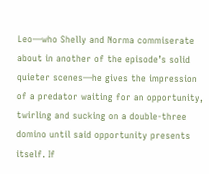Leo—who Shelly and Norma commiserate about in another of the episode’s solid quieter scenes—he gives the impression of a predator waiting for an opportunity, twirling and sucking on a double-three domino until said opportunity presents itself. If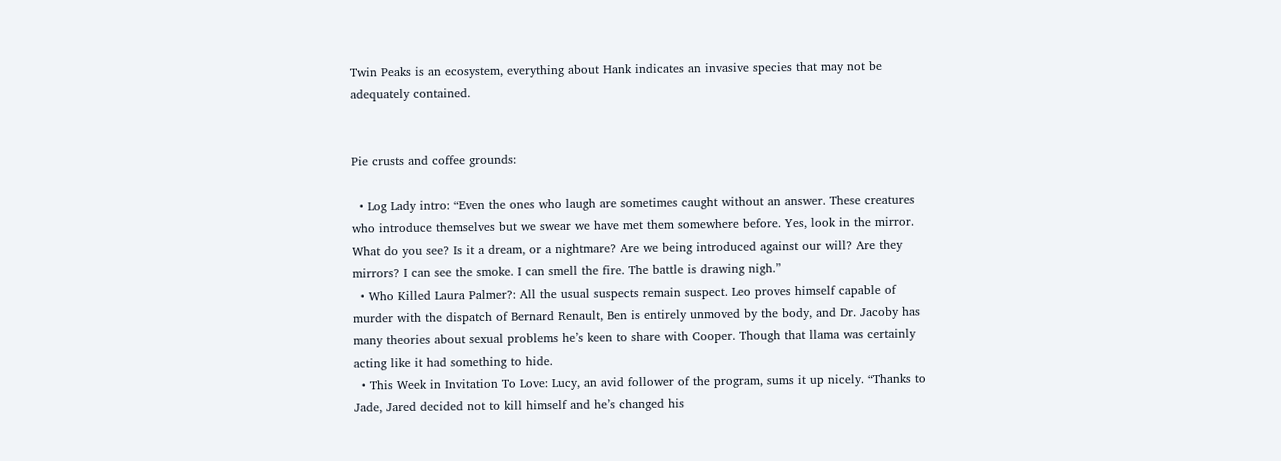Twin Peaks is an ecosystem, everything about Hank indicates an invasive species that may not be adequately contained.


Pie crusts and coffee grounds:

  • Log Lady intro: “Even the ones who laugh are sometimes caught without an answer. These creatures who introduce themselves but we swear we have met them somewhere before. Yes, look in the mirror. What do you see? Is it a dream, or a nightmare? Are we being introduced against our will? Are they mirrors? I can see the smoke. I can smell the fire. The battle is drawing nigh.”
  • Who Killed Laura Palmer?: All the usual suspects remain suspect. Leo proves himself capable of murder with the dispatch of Bernard Renault, Ben is entirely unmoved by the body, and Dr. Jacoby has many theories about sexual problems he’s keen to share with Cooper. Though that llama was certainly acting like it had something to hide.
  • This Week in Invitation To Love: Lucy, an avid follower of the program, sums it up nicely. “Thanks to Jade, Jared decided not to kill himself and he’s changed his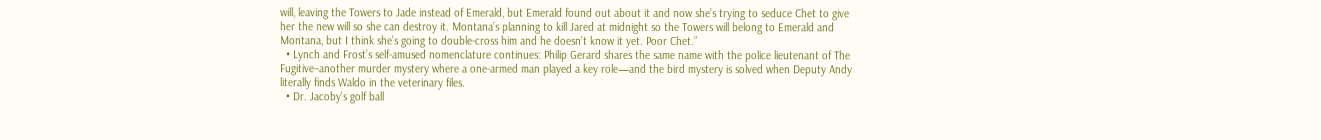will, leaving the Towers to Jade instead of Emerald, but Emerald found out about it and now she’s trying to seduce Chet to give her the new will so she can destroy it. Montana’s planning to kill Jared at midnight so the Towers will belong to Emerald and Montana, but I think she’s going to double-cross him and he doesn’t know it yet. Poor Chet.”
  • Lynch and Frost’s self-amused nomenclature continues: Philip Gerard shares the same name with the police lieutenant of The Fugitive–another murder mystery where a one-armed man played a key role—and the bird mystery is solved when Deputy Andy literally finds Waldo in the veterinary files.
  • Dr. Jacoby’s golf ball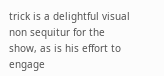trick is a delightful visual non sequitur for the show, as is his effort to engage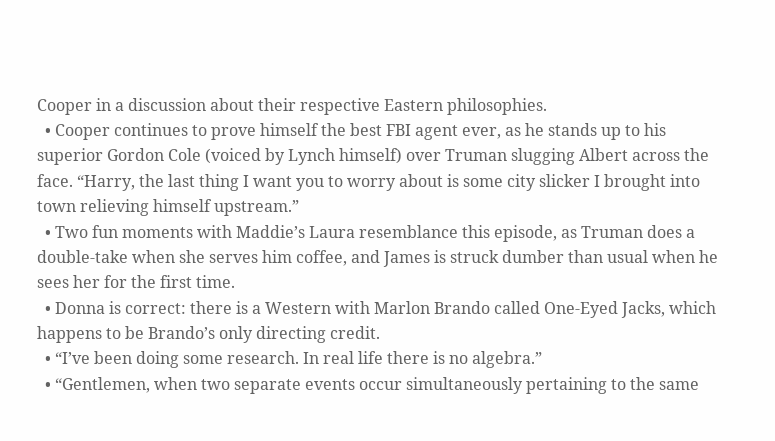Cooper in a discussion about their respective Eastern philosophies.
  • Cooper continues to prove himself the best FBI agent ever, as he stands up to his superior Gordon Cole (voiced by Lynch himself) over Truman slugging Albert across the face. “Harry, the last thing I want you to worry about is some city slicker I brought into town relieving himself upstream.”
  • Two fun moments with Maddie’s Laura resemblance this episode, as Truman does a double-take when she serves him coffee, and James is struck dumber than usual when he sees her for the first time.
  • Donna is correct: there is a Western with Marlon Brando called One-Eyed Jacks, which happens to be Brando’s only directing credit.
  • “I’ve been doing some research. In real life there is no algebra.”
  • “Gentlemen, when two separate events occur simultaneously pertaining to the same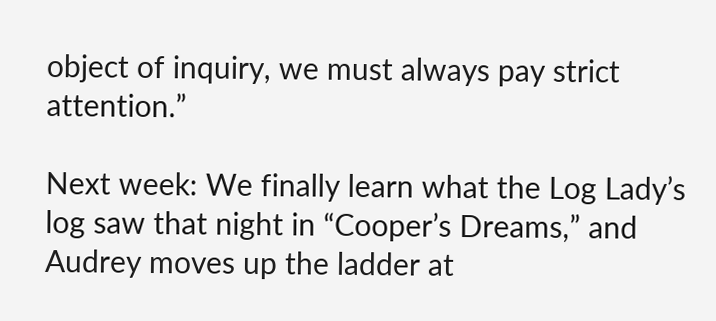object of inquiry, we must always pay strict attention.”

Next week: We finally learn what the Log Lady’s log saw that night in “Cooper’s Dreams,” and Audrey moves up the ladder at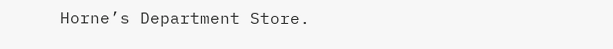Horne’s Department Store.